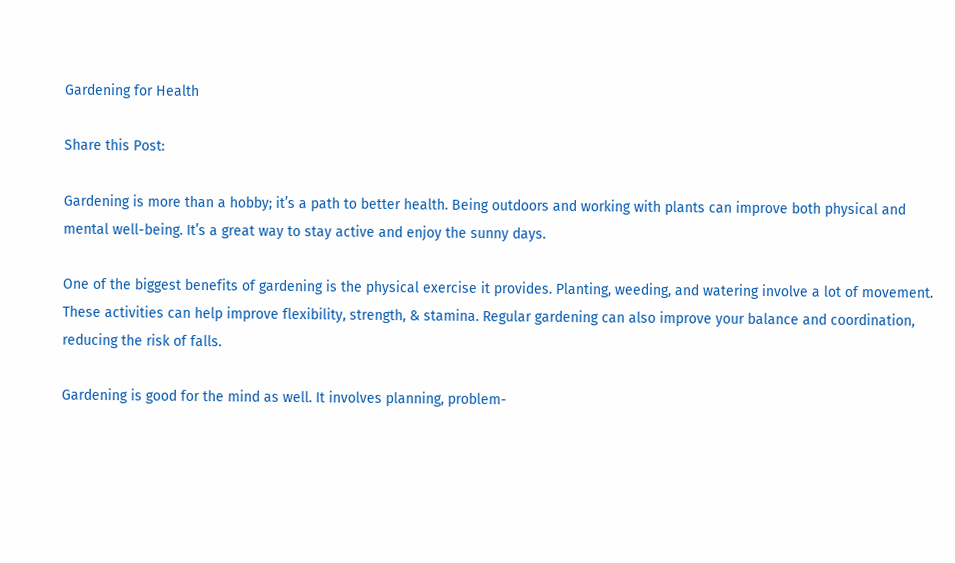Gardening for Health

Share this Post:

Gardening is more than a hobby; it’s a path to better health. Being outdoors and working with plants can improve both physical and mental well-being. It’s a great way to stay active and enjoy the sunny days.

One of the biggest benefits of gardening is the physical exercise it provides. Planting, weeding, and watering involve a lot of movement. These activities can help improve flexibility, strength, & stamina. Regular gardening can also improve your balance and coordination, reducing the risk of falls.

Gardening is good for the mind as well. It involves planning, problem-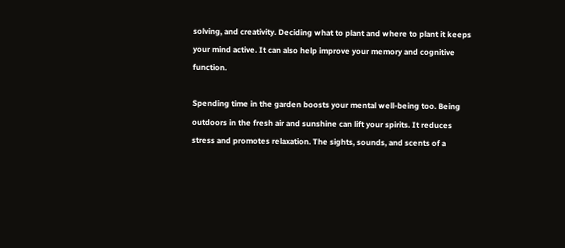solving, and creativity. Deciding what to plant and where to plant it keeps your mind active. It can also help improve your memory and cognitive function.

Spending time in the garden boosts your mental well-being too. Being outdoors in the fresh air and sunshine can lift your spirits. It reduces stress and promotes relaxation. The sights, sounds, and scents of a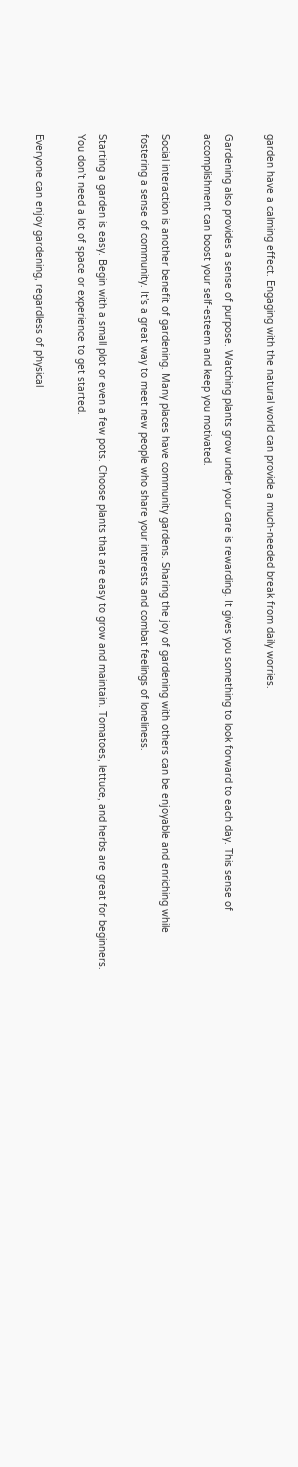garden have a calming effect. Engaging with the natural world can provide a much-needed break from daily worries.

Gardening also provides a sense of purpose. Watching plants grow under your care is rewarding. It gives you something to look forward to each day. This sense of accomplishment can boost your self-esteem and keep you motivated.

Social interaction is another benefit of gardening. Many places have community gardens. Sharing the joy of gardening with others can be enjoyable and enriching while fostering a sense of community. It’s a great way to meet new people who share your interests and combat feelings of loneliness.

Starting a garden is easy. Begin with a small plot or even a few pots. Choose plants that are easy to grow and maintain. Tomatoes, lettuce, and herbs are great for beginners. You don’t need a lot of space or experience to get started.

Everyone can enjoy gardening, regardless of physical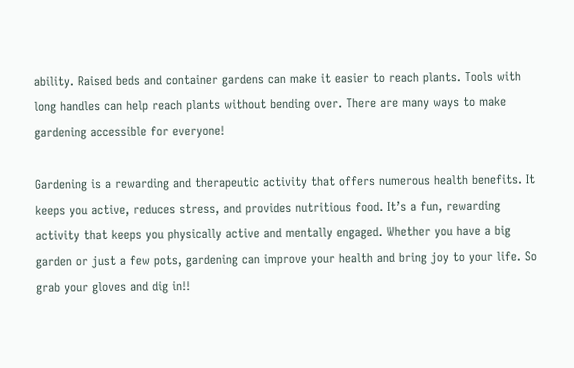ability. Raised beds and container gardens can make it easier to reach plants. Tools with long handles can help reach plants without bending over. There are many ways to make gardening accessible for everyone!

Gardening is a rewarding and therapeutic activity that offers numerous health benefits. It keeps you active, reduces stress, and provides nutritious food. It’s a fun, rewarding activity that keeps you physically active and mentally engaged. Whether you have a big garden or just a few pots, gardening can improve your health and bring joy to your life. So grab your gloves and dig in!!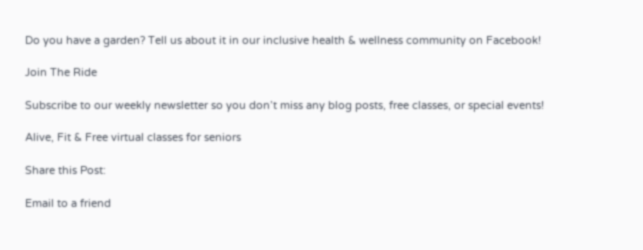Do you have a garden? Tell us about it in our inclusive health & wellness community on Facebook!

Join The Ride

Subscribe to our weekly newsletter so you don’t miss any blog posts, free classes, or special events!

Alive, Fit & Free virtual classes for seniors

Share this Post:

Email to a friend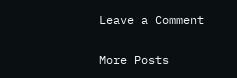Leave a Comment

More Posts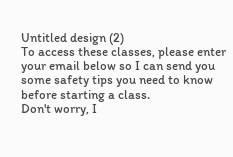Untitled design (2)
To access these classes, please enter your email below so I can send you some safety tips you need to know before starting a class.
Don't worry, I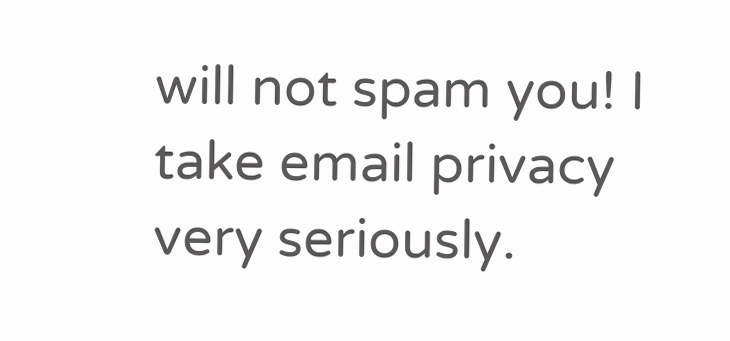will not spam you! I take email privacy very seriously.